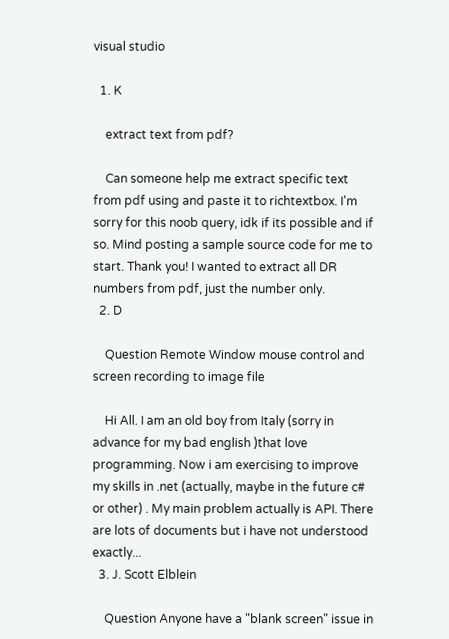visual studio

  1. K

    extract text from pdf?

    Can someone help me extract specific text from pdf using and paste it to richtextbox. I'm sorry for this noob query, idk if its possible and if so. Mind posting a sample source code for me to start. Thank you! I wanted to extract all DR numbers from pdf, just the number only.
  2. D

    Question Remote Window mouse control and screen recording to image file

    Hi All. I am an old boy from Italy (sorry in advance for my bad english )that love programming. Now i am exercising to improve my skills in .net (actually, maybe in the future c# or other) . My main problem actually is API. There are lots of documents but i have not understood exactly...
  3. J. Scott Elblein

    Question Anyone have a "blank screen" issue in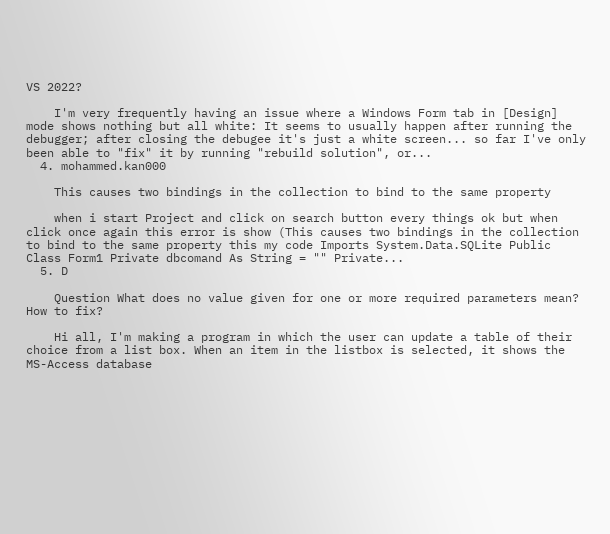VS 2022?

    I'm very frequently having an issue where a Windows Form tab in [Design] mode shows nothing but all white: It seems to usually happen after running the debugger; after closing the debugee it's just a white screen... so far I've only been able to "fix" it by running "rebuild solution", or...
  4. mohammed.kan000

    This causes two bindings in the collection to bind to the same property

    when i start Project and click on search button every things ok but when click once again this error is show (This causes two bindings in the collection to bind to the same property this my code Imports System.Data.SQLite Public Class Form1 Private dbcomand As String = "" Private...
  5. D

    Question What does no value given for one or more required parameters mean? How to fix?

    Hi all, I'm making a program in which the user can update a table of their choice from a list box. When an item in the listbox is selected, it shows the MS-Access database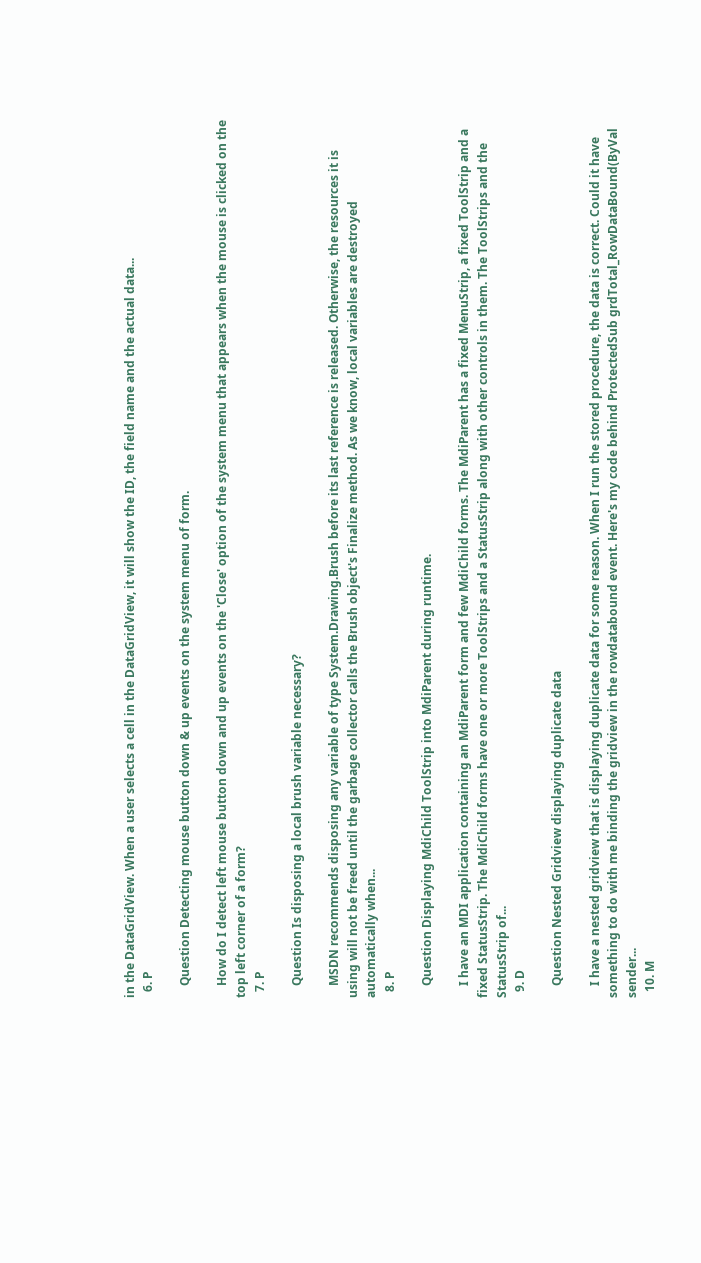in the DataGridView. When a user selects a cell in the DataGridView, it will show the ID, the field name and the actual data...
  6. P

    Question Detecting mouse button down & up events on the system menu of form.

    How do I detect left mouse button down and up events on the 'Close' option of the system menu that appears when the mouse is clicked on the top left corner of a form?
  7. P

    Question Is disposing a local brush variable necessary?

    MSDN recommends disposing any variable of type System.Drawing.Brush before its last reference is released. Otherwise, the resources it is using will not be freed until the garbage collector calls the Brush object's Finalize method. As we know, local variables are destroyed automatically when...
  8. P

    Question Displaying MdiChild ToolStrip into MdiParent during runtime.

    I have an MDI application containing an MdiParent form and few MdiChild forms. The MdiParent has a fixed MenuStrip, a fixed ToolStrip and a fixed StatusStrip. The MdiChild forms have one or more ToolStrips and a StatusStrip along with other controls in them. The ToolStrips and the StatusStrip of...
  9. D

    Question Nested Gridview displaying duplicate data

    I have a nested gridview that is displaying duplicate data for some reason. When I run the stored procedure, the data is correct. Could it have something to do with me binding the gridview in the rowdatabound event. Here's my code behind ProtectedSub grdTotal_RowDataBound(ByVal sender...
  10. M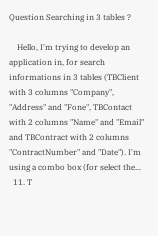Question Searching in 3 tables ?

    Hello, I'm trying to develop an application in, for search informations in 3 tables (TBClient with 3 columns "Company", "Address" and "Fone", TBContact with 2 columns "Name" and "Email" and TBContract with 2 columns "ContractNumber" and "Date"). I'm using a combo box (for select the...
  11. T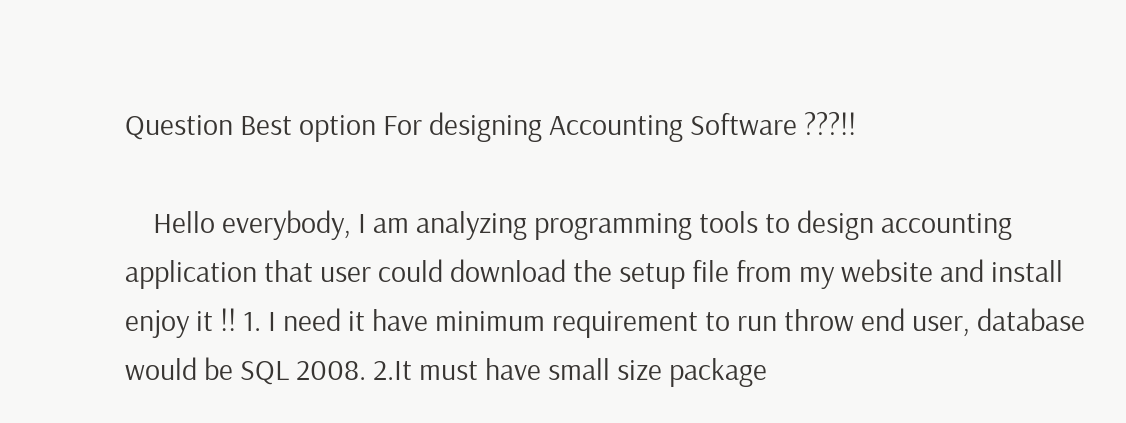Question Best option For designing Accounting Software ???!!

    Hello everybody, I am analyzing programming tools to design accounting application that user could download the setup file from my website and install enjoy it !! 1. I need it have minimum requirement to run throw end user, database would be SQL 2008. 2.It must have small size package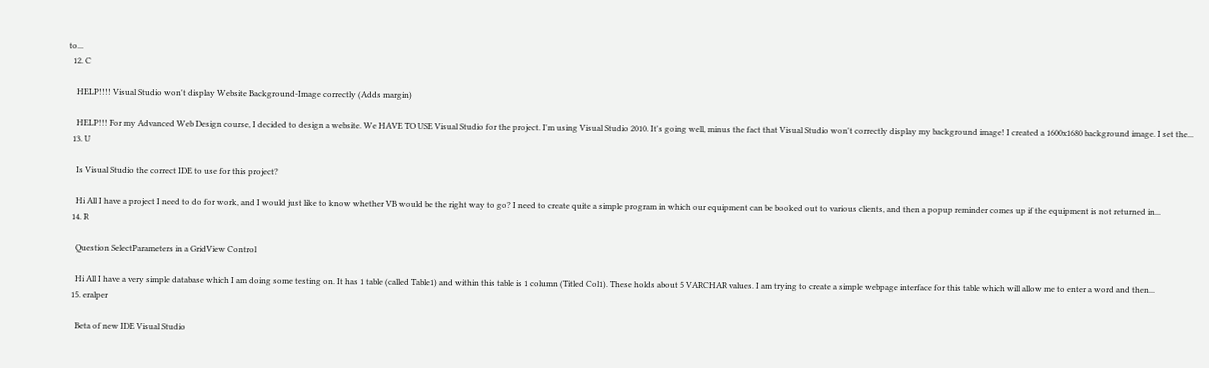to...
  12. C

    HELP!!!! Visual Studio won't display Website Background-Image correctly (Adds margin)

    HELP!!! For my Advanced Web Design course, I decided to design a website. We HAVE TO USE Visual Studio for the project. I'm using Visual Studio 2010. It's going well, minus the fact that Visual Studio won't correctly display my background image! I created a 1600x1680 background image. I set the...
  13. U

    Is Visual Studio the correct IDE to use for this project?

    Hi All I have a project I need to do for work, and I would just like to know whether VB would be the right way to go? I need to create quite a simple program in which our equipment can be booked out to various clients, and then a popup reminder comes up if the equipment is not returned in...
  14. R

    Question SelectParameters in a GridView Control

    Hi All I have a very simple database which I am doing some testing on. It has 1 table (called Table1) and within this table is 1 column (Titled Col1). These holds about 5 VARCHAR values. I am trying to create a simple webpage interface for this table which will allow me to enter a word and then...
  15. eralper

    Beta of new IDE Visual Studio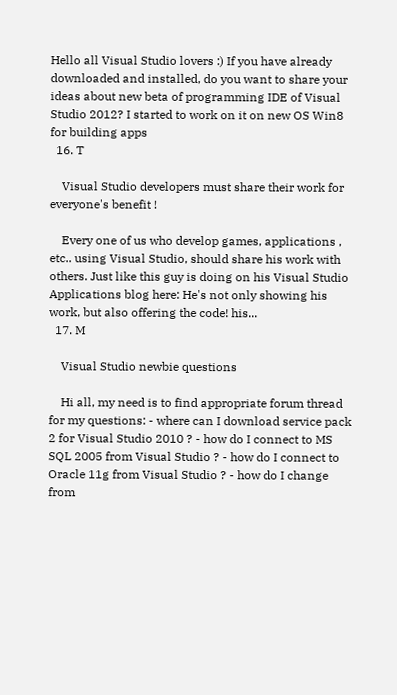Hello all Visual Studio lovers :) If you have already downloaded and installed, do you want to share your ideas about new beta of programming IDE of Visual Studio 2012? I started to work on it on new OS Win8 for building apps
  16. T

    Visual Studio developers must share their work for everyone's benefit !

    Every one of us who develop games, applications , etc.. using Visual Studio, should share his work with others. Just like this guy is doing on his Visual Studio Applications blog here: He's not only showing his work, but also offering the code! his...
  17. M

    Visual Studio newbie questions

    Hi all, my need is to find appropriate forum thread for my questions: - where can I download service pack 2 for Visual Studio 2010 ? - how do I connect to MS SQL 2005 from Visual Studio ? - how do I connect to Oracle 11g from Visual Studio ? - how do I change from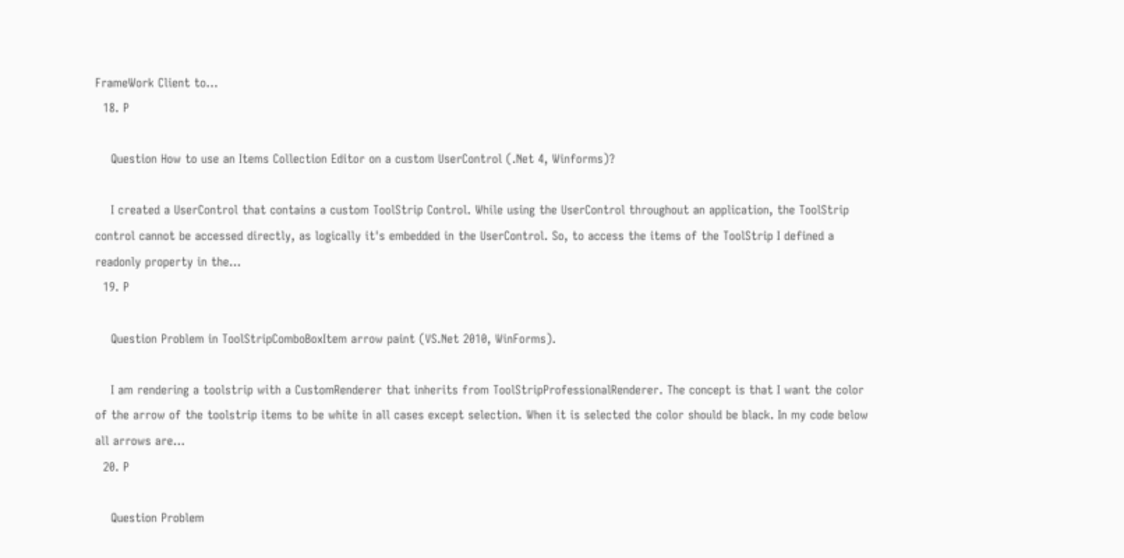FrameWork Client to...
  18. P

    Question How to use an Items Collection Editor on a custom UserControl (.Net 4, Winforms)?

    I created a UserControl that contains a custom ToolStrip Control. While using the UserControl throughout an application, the ToolStrip control cannot be accessed directly, as logically it's embedded in the UserControl. So, to access the items of the ToolStrip I defined a readonly property in the...
  19. P

    Question Problem in ToolStripComboBoxItem arrow paint (VS.Net 2010, WinForms).

    I am rendering a toolstrip with a CustomRenderer that inherits from ToolStripProfessionalRenderer. The concept is that I want the color of the arrow of the toolstrip items to be white in all cases except selection. When it is selected the color should be black. In my code below all arrows are...
  20. P

    Question Problem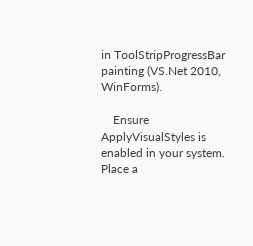in ToolStripProgressBar painting (VS.Net 2010, WinForms).

    Ensure ApplyVisualStyles is enabled in your system. Place a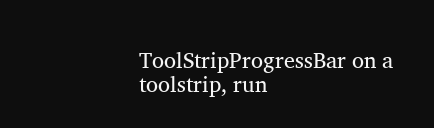ToolStripProgressBar on a toolstrip, run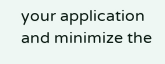your application and minimize the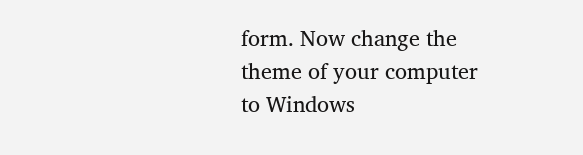form. Now change the theme of your computer to Windows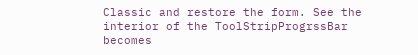Classic and restore the form. See the interior of the ToolStripProgrssBar becomes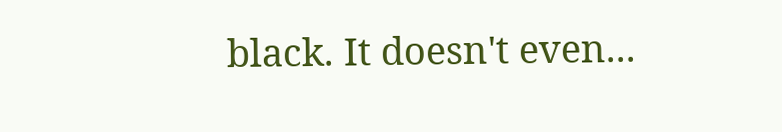black. It doesn't even...